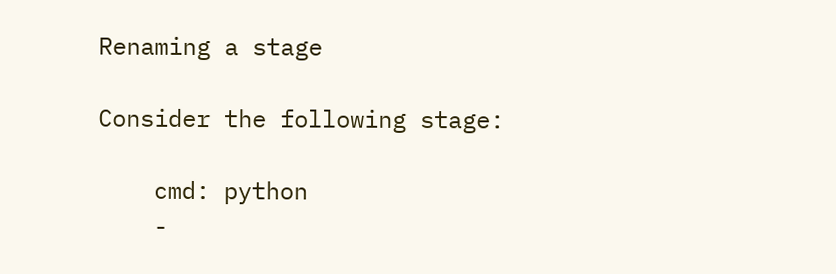Renaming a stage

Consider the following stage:

    cmd: python
    -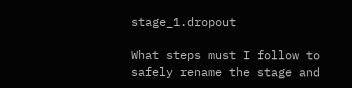stage_1.dropout

What steps must I follow to safely rename the stage and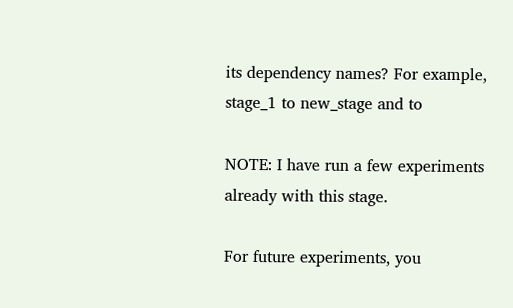its dependency names? For example, stage_1 to new_stage and to

NOTE: I have run a few experiments already with this stage.

For future experiments, you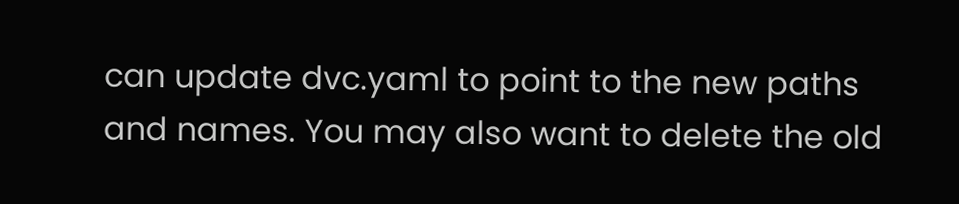can update dvc.yaml to point to the new paths and names. You may also want to delete the old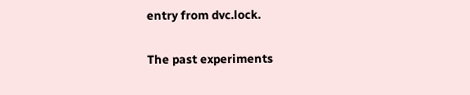entry from dvc.lock.

The past experiments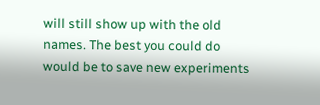will still show up with the old names. The best you could do would be to save new experiments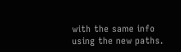with the same info using the new paths.